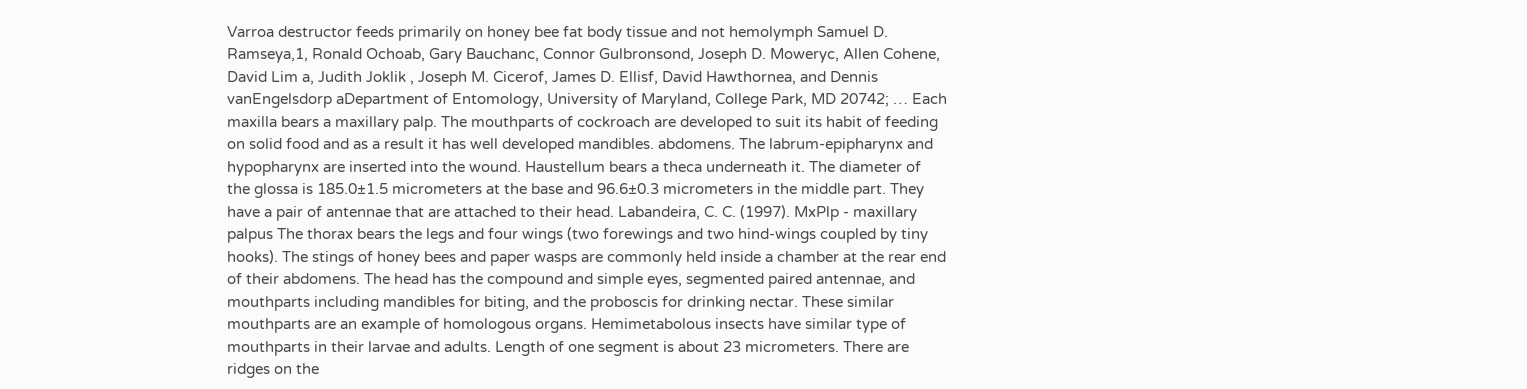Varroa destructor feeds primarily on honey bee fat body tissue and not hemolymph Samuel D. Ramseya,1, Ronald Ochoab, Gary Bauchanc, Connor Gulbronsond, Joseph D. Moweryc, Allen Cohene, David Lim a, Judith Joklik , Joseph M. Cicerof, James D. Ellisf, David Hawthornea, and Dennis vanEngelsdorp aDepartment of Entomology, University of Maryland, College Park, MD 20742; … Each maxilla bears a maxillary palp. The mouthparts of cockroach are developed to suit its habit of feeding on solid food and as a result it has well developed mandibles. abdomens. The labrum-epipharynx and hypopharynx are inserted into the wound. Haustellum bears a theca underneath it. The diameter of the glossa is 185.0±1.5 micrometers at the base and 96.6±0.3 micrometers in the middle part. They have a pair of antennae that are attached to their head. Labandeira, C. C. (1997). MxPlp - maxillary palpus The thorax bears the legs and four wings (two forewings and two hind-wings coupled by tiny hooks). The stings of honey bees and paper wasps are commonly held inside a chamber at the rear end of their abdomens. The head has the compound and simple eyes, segmented paired antennae, and mouthparts including mandibles for biting, and the proboscis for drinking nectar. These similar mouthparts are an example of homologous organs. Hemimetabolous insects have similar type of mouthparts in their larvae and adults. Length of one segment is about 23 micrometers. There are ridges on the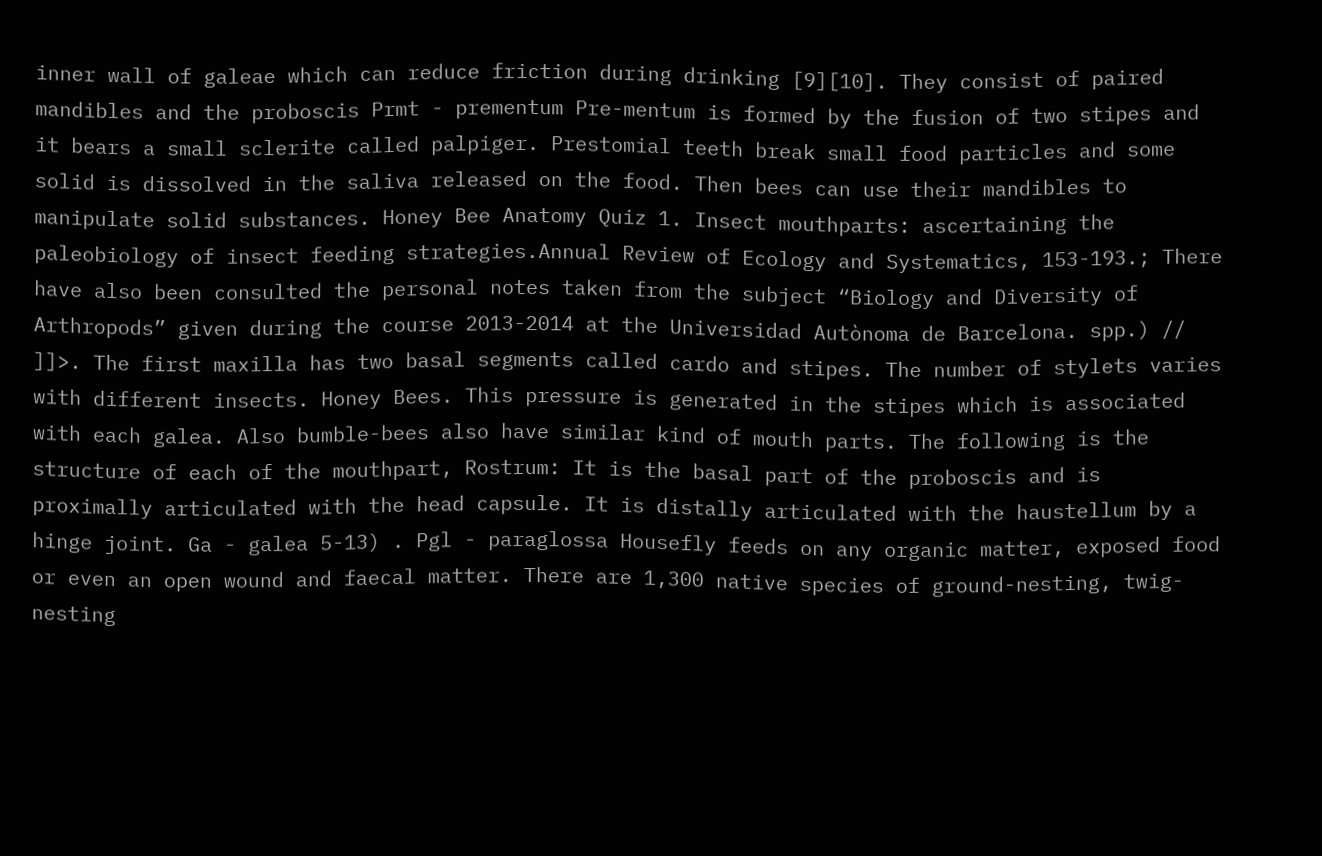inner wall of galeae which can reduce friction during drinking [9][10]. They consist of paired mandibles and the proboscis Prmt - prementum Pre-mentum is formed by the fusion of two stipes and it bears a small sclerite called palpiger. Prestomial teeth break small food particles and some solid is dissolved in the saliva released on the food. Then bees can use their mandibles to manipulate solid substances. Honey Bee Anatomy Quiz 1. Insect mouthparts: ascertaining the paleobiology of insect feeding strategies.Annual Review of Ecology and Systematics, 153-193.; There have also been consulted the personal notes taken from the subject “Biology and Diversity of Arthropods” given during the course 2013-2014 at the Universidad Autònoma de Barcelona. spp.) // ]]>. The first maxilla has two basal segments called cardo and stipes. The number of stylets varies with different insects. Honey Bees. This pressure is generated in the stipes which is associated with each galea. Also bumble-bees also have similar kind of mouth parts. The following is the structure of each of the mouthpart, Rostrum: It is the basal part of the proboscis and is proximally articulated with the head capsule. It is distally articulated with the haustellum by a hinge joint. Ga - galea 5-13) . Pgl - paraglossa Housefly feeds on any organic matter, exposed food or even an open wound and faecal matter. There are 1,300 native species of ground-nesting, twig-nesting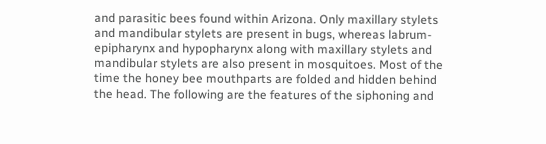and parasitic bees found within Arizona. Only maxillary stylets and mandibular stylets are present in bugs, whereas labrum-epipharynx and hypopharynx along with maxillary stylets and mandibular stylets are also present in mosquitoes. Most of the time the honey bee mouthparts are folded and hidden behind the head. The following are the features of the siphoning and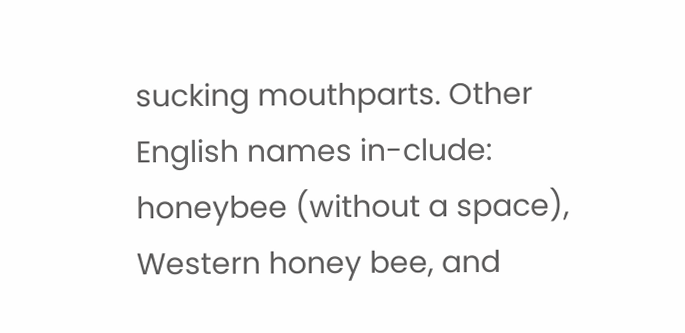sucking mouthparts. Other English names in-clude: honeybee (without a space), Western honey bee, and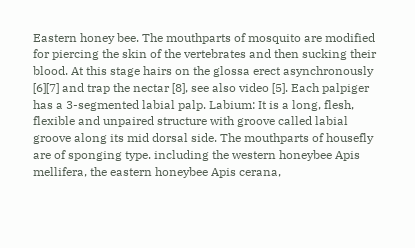Eastern honey bee. The mouthparts of mosquito are modified for piercing the skin of the vertebrates and then sucking their blood. At this stage hairs on the glossa erect asynchronously [6][7] and trap the nectar [8], see also video [5]. Each palpiger has a 3-segmented labial palp. Labium: It is a long, flesh, flexible and unpaired structure with groove called labial groove along its mid dorsal side. The mouthparts of housefly are of sponging type. including the western honeybee Apis mellifera, the eastern honeybee Apis cerana,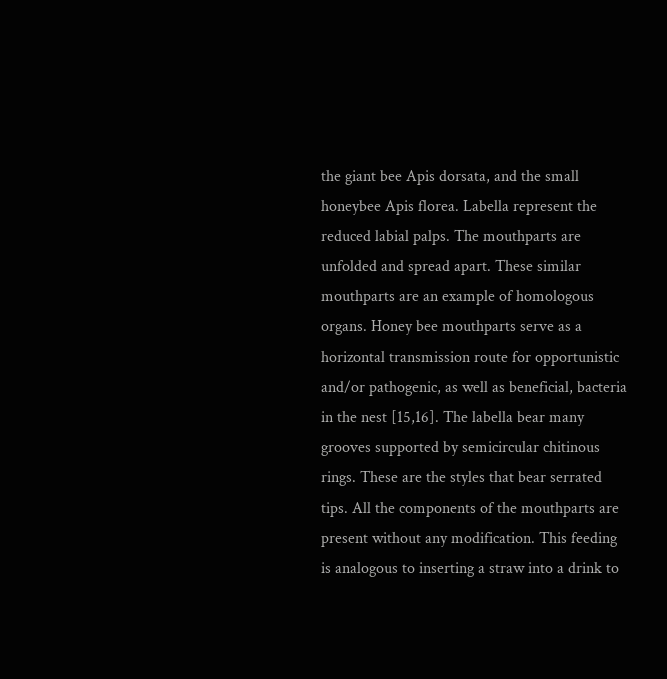the giant bee Apis dorsata, and the small honeybee Apis florea. Labella represent the reduced labial palps. The mouthparts are unfolded and spread apart. These similar mouthparts are an example of homologous organs. Honey bee mouthparts serve as a horizontal transmission route for opportunistic and/or pathogenic, as well as beneficial, bacteria in the nest [15,16]. The labella bear many grooves supported by semicircular chitinous rings. These are the styles that bear serrated tips. All the components of the mouthparts are present without any modification. This feeding is analogous to inserting a straw into a drink to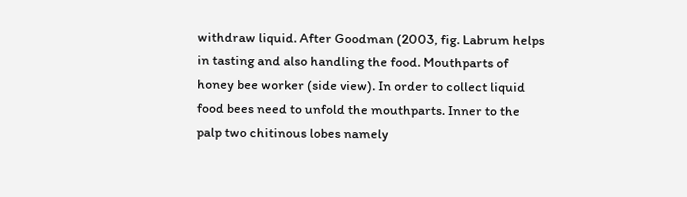withdraw liquid. After Goodman (2003, fig. Labrum helps in tasting and also handling the food. Mouthparts of honey bee worker (side view). In order to collect liquid food bees need to unfold the mouthparts. Inner to the palp two chitinous lobes namely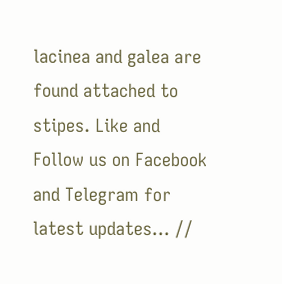lacinea and galea are found attached to stipes. Like and Follow us on Facebook and Telegram for latest updates... //